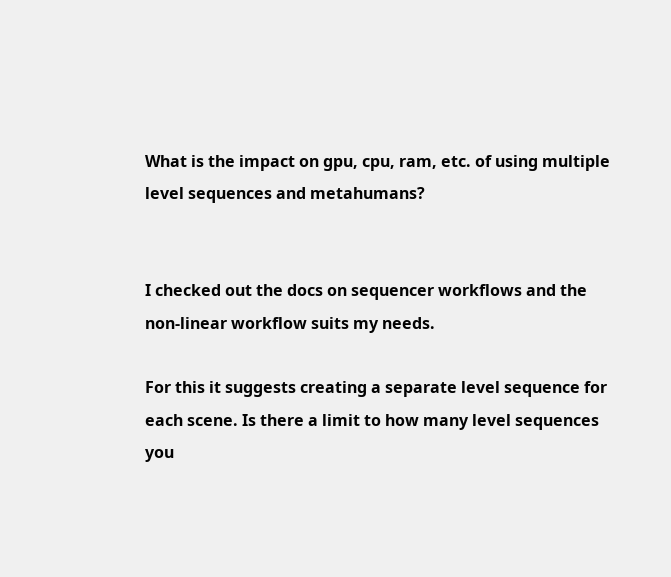What is the impact on gpu, cpu, ram, etc. of using multiple level sequences and metahumans?


I checked out the docs on sequencer workflows and the non-linear workflow suits my needs.

For this it suggests creating a separate level sequence for each scene. Is there a limit to how many level sequences you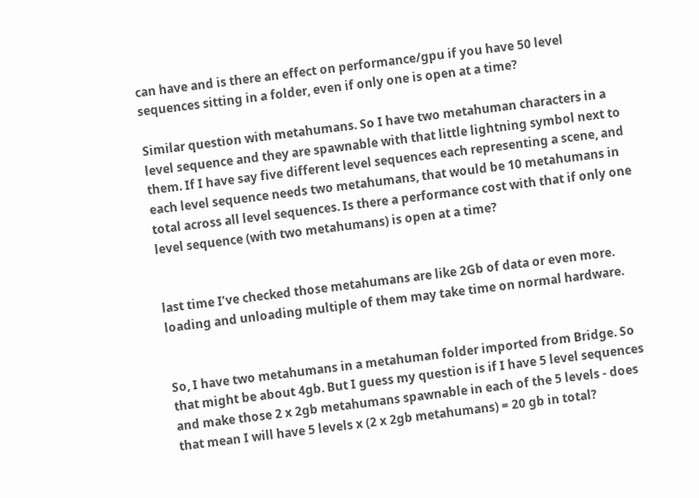can have and is there an effect on performance/gpu if you have 50 level sequences sitting in a folder, even if only one is open at a time?

Similar question with metahumans. So I have two metahuman characters in a level sequence and they are spawnable with that little lightning symbol next to them. If I have say five different level sequences each representing a scene, and each level sequence needs two metahumans, that would be 10 metahumans in total across all level sequences. Is there a performance cost with that if only one level sequence (with two metahumans) is open at a time?


last time I’ve checked those metahumans are like 2Gb of data or even more. loading and unloading multiple of them may take time on normal hardware.


So, I have two metahumans in a metahuman folder imported from Bridge. So that might be about 4gb. But I guess my question is if I have 5 level sequences and make those 2 x 2gb metahumans spawnable in each of the 5 levels - does that mean I will have 5 levels x (2 x 2gb metahumans) = 20 gb in total?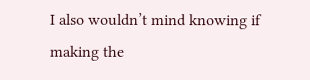I also wouldn’t mind knowing if making the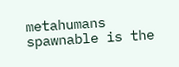metahumans spawnable is the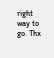right way to go. Thx